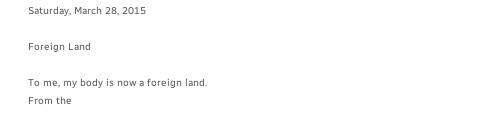Saturday, March 28, 2015

Foreign Land

To me, my body is now a foreign land.
From the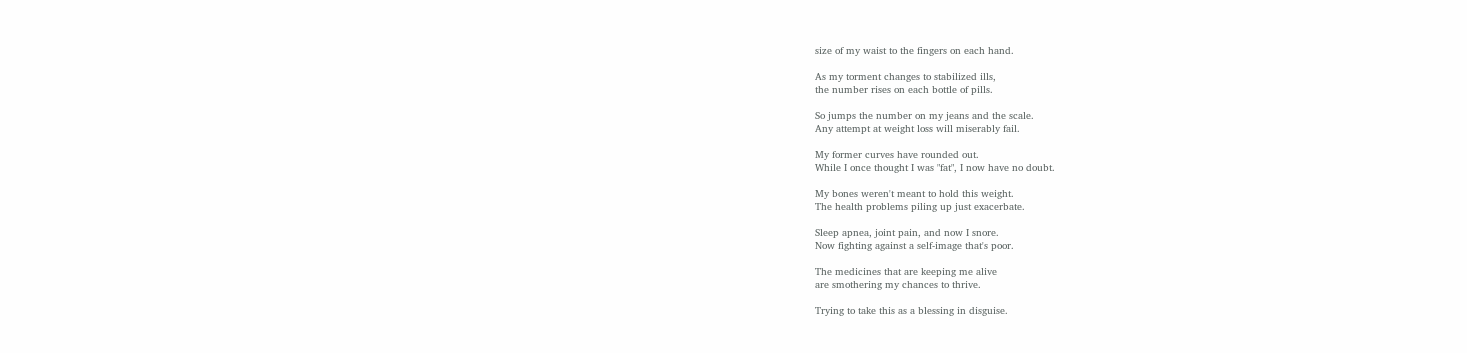size of my waist to the fingers on each hand.

As my torment changes to stabilized ills,
the number rises on each bottle of pills.

So jumps the number on my jeans and the scale.
Any attempt at weight loss will miserably fail.

My former curves have rounded out.
While I once thought I was "fat", I now have no doubt.

My bones weren't meant to hold this weight.
The health problems piling up just exacerbate.

Sleep apnea, joint pain, and now I snore.
Now fighting against a self-image that's poor.

The medicines that are keeping me alive
are smothering my chances to thrive.

Trying to take this as a blessing in disguise.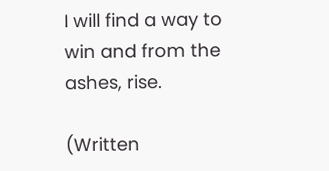I will find a way to win and from the ashes, rise.

(Written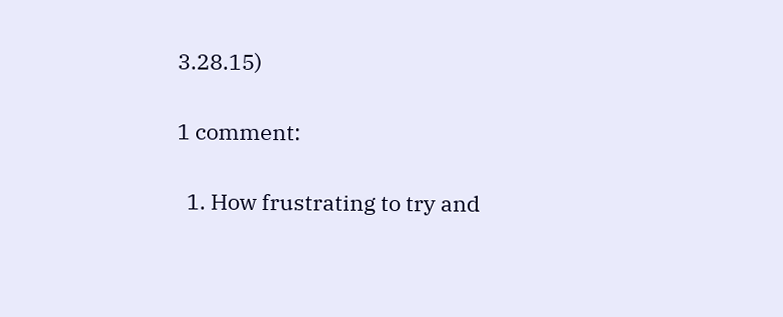3.28.15)

1 comment:

  1. How frustrating to try and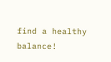find a healthy balance!